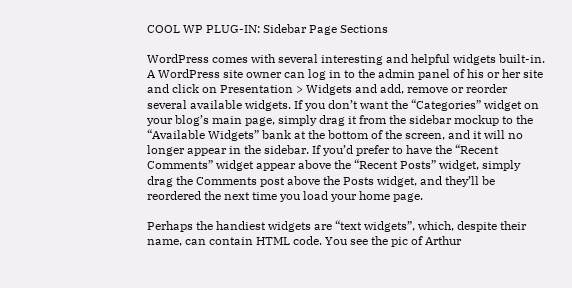COOL WP PLUG-IN: Sidebar Page Sections

WordPress comes with several interesting and helpful widgets built-in. A WordPress site owner can log in to the admin panel of his or her site and click on Presentation > Widgets and add, remove or reorder several available widgets. If you don’t want the “Categories” widget on your blog’s main page, simply drag it from the sidebar mockup to the “Available Widgets” bank at the bottom of the screen, and it will no longer appear in the sidebar. If you’d prefer to have the “Recent Comments” widget appear above the “Recent Posts” widget, simply drag the Comments post above the Posts widget, and they’ll be reordered the next time you load your home page.

Perhaps the handiest widgets are “text widgets”, which, despite their name, can contain HTML code. You see the pic of Arthur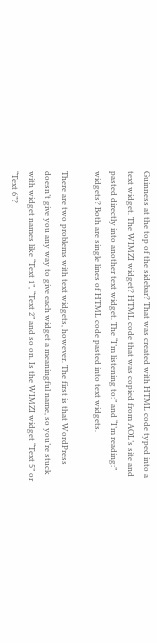Guinness at the top of the sidebar? That was created with HTML code typed into a text widget. The WIMZI widget? HTML code that was copied from AOL’s site and pasted directly into another text widget. The “I’m listening to:” and “I’m reading:” widgets? Both are single lines of HTML code pasted into text widgets.

There are two problems with text widgets, however. The first is that WordPress doesn’t give you any way to give each widget a meaningful name, so you’re stuck with widget names like “Text 1”, “Text 2” and so on. Is the WIMZI widget “Text 5” or “Text 6”?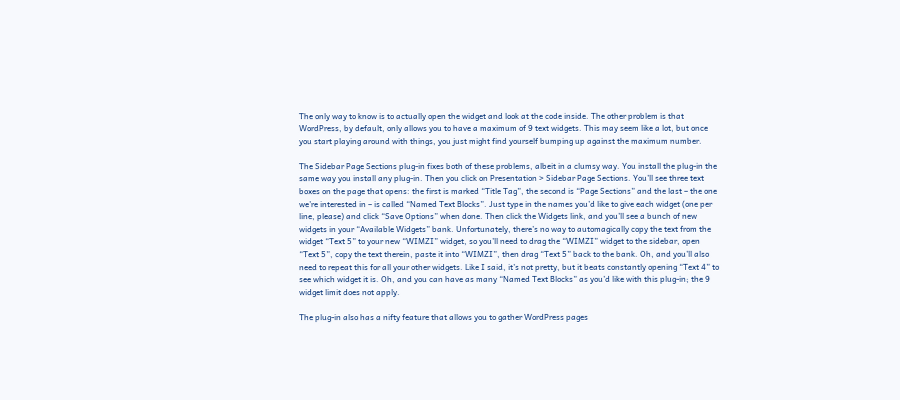The only way to know is to actually open the widget and look at the code inside. The other problem is that WordPress, by default, only allows you to have a maximum of 9 text widgets. This may seem like a lot, but once you start playing around with things, you just might find yourself bumping up against the maximum number.

The Sidebar Page Sections plug-in fixes both of these problems, albeit in a clumsy way. You install the plug-in the same way you install any plug-in. Then you click on Presentation > Sidebar Page Sections. You’ll see three text boxes on the page that opens: the first is marked “Title Tag”, the second is “Page Sections” and the last – the one we’re interested in – is called “Named Text Blocks”. Just type in the names you’d like to give each widget (one per line, please) and click “Save Options” when done. Then click the Widgets link, and you’ll see a bunch of new widgets in your “Available Widgets” bank. Unfortunately, there’s no way to automagically copy the text from the widget “Text 5” to your new “WIMZI” widget, so you’ll need to drag the “WIMZI” widget to the sidebar, open “Text 5”, copy the text therein, paste it into “WIMZI”, then drag “Text 5” back to the bank. Oh, and you’ll also need to repeat this for all your other widgets. Like I said, it’s not pretty, but it beats constantly opening “Text 4” to see which widget it is. Oh, and you can have as many “Named Text Blocks” as you’d like with this plug-in; the 9 widget limit does not apply.

The plug-in also has a nifty feature that allows you to gather WordPress pages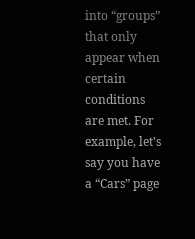into “groups” that only appear when certain conditions are met. For example, let’s say you have a “Cars” page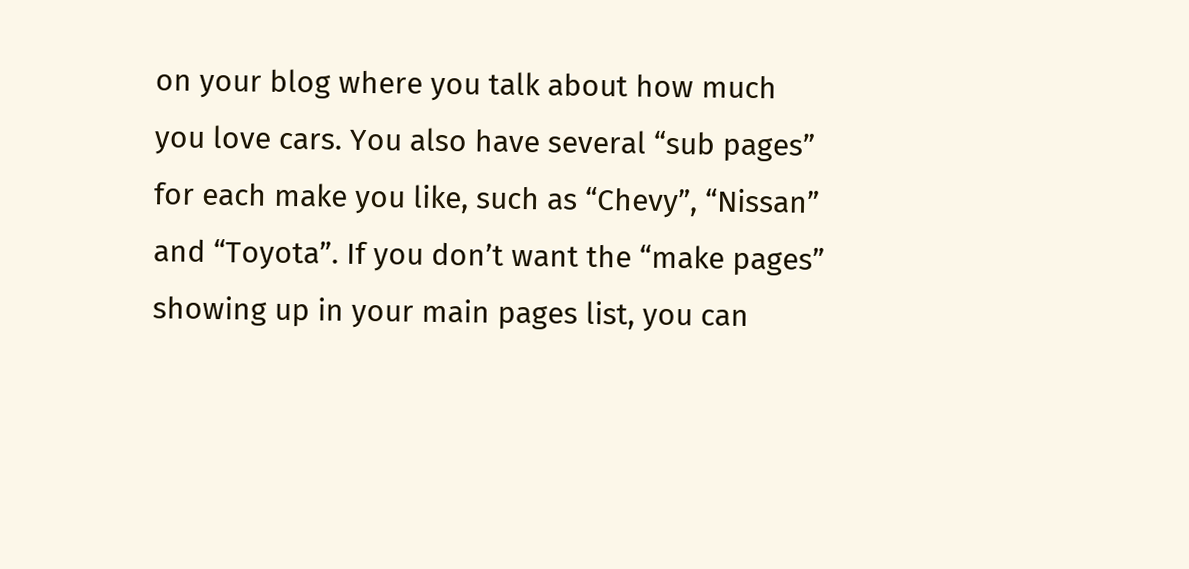on your blog where you talk about how much you love cars. You also have several “sub pages” for each make you like, such as “Chevy”, “Nissan” and “Toyota”. If you don’t want the “make pages” showing up in your main pages list, you can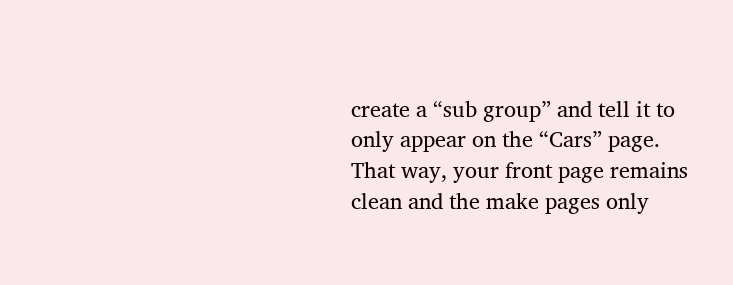create a “sub group” and tell it to only appear on the “Cars” page. That way, your front page remains clean and the make pages only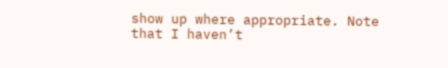show up where appropriate. Note that I haven’t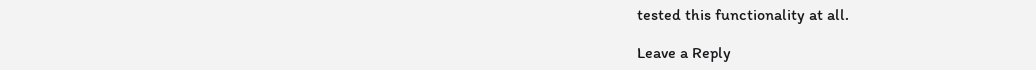tested this functionality at all.

Leave a Reply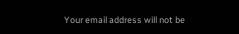Your email address will not be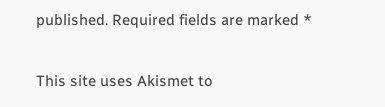published. Required fields are marked *

This site uses Akismet to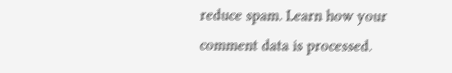reduce spam. Learn how your comment data is processed.